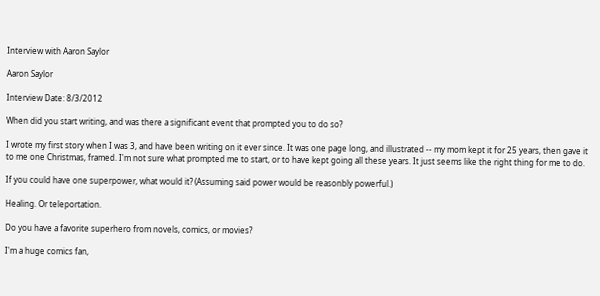Interview with Aaron Saylor

Aaron Saylor

Interview Date: 8/3/2012

When did you start writing, and was there a significant event that prompted you to do so?

I wrote my first story when I was 3, and have been writing on it ever since. It was one page long, and illustrated -- my mom kept it for 25 years, then gave it to me one Christmas, framed. I'm not sure what prompted me to start, or to have kept going all these years. It just seems like the right thing for me to do.

If you could have one superpower, what would it? (Assuming said power would be reasonbly powerful.)

Healing. Or teleportation.

Do you have a favorite superhero from novels, comics, or movies?

I'm a huge comics fan,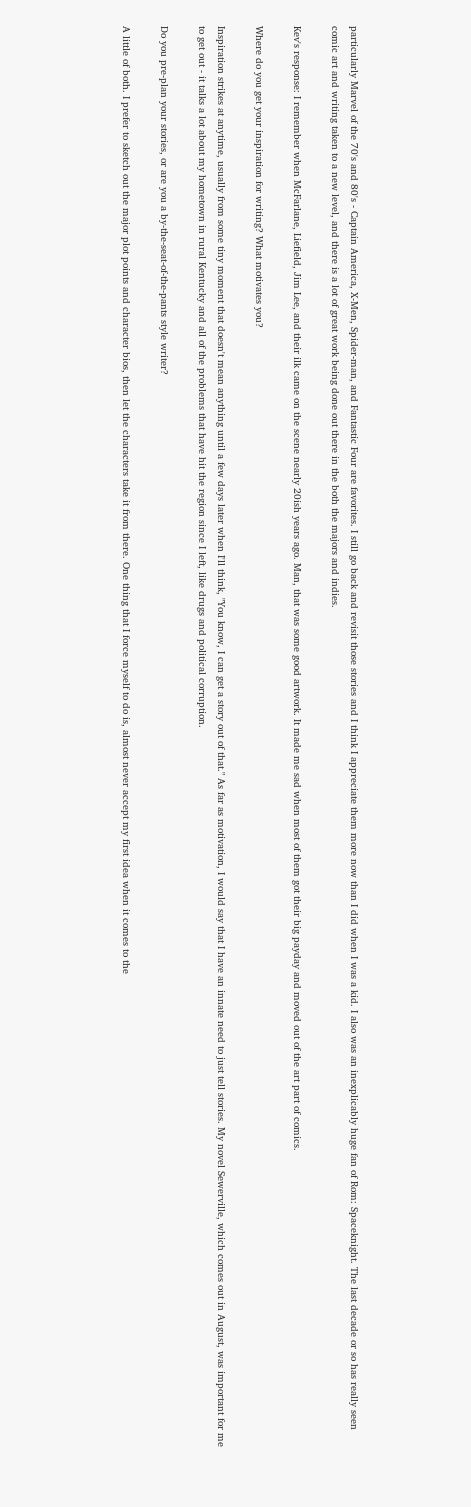particularly Marvel of the 70's and 80's - Captain America, X-Men, Spider-man, and Fantastic Four are favorites. I still go back and revisit those stories and I think I appreciate them more now than I did when I was a kid. I also was an inexplicably huge fan of Rom: Spaceknight. The last decade or so has really seen comic art and writing taken to a new level, and there is a lot of great work being done out there in the both the majors and indies.

Kev's response: I remember when McFarlane, Liefield, Jim Lee, and their ilk came on the scene nearly 20ish years ago. Man, that was some good artwork. It made me sad when most of them got their big payday and moved out of the art part of comics.

Where do you get your inspiration for writing? What motivates you?

Inspiration strikes at anytime, usually from some tiny moment that doesn't mean anything until a few days later when I'll think, "You know, I can get a story out of that." As far as motivation, I would say that I have an innate need to just tell stories. My novel Sewerville, which comes out in August, was important for me to get out - it talks a lot about my hometown in rural Kentucky and all of the problems that have hit the region since I left, like drugs and political corruption.

Do you pre-plan your stories, or are you a by-the-seat-of-the-pants style writer?

A little of both. I prefer to sketch out the major plot points and character bios, then let the characters take it from there. One thing that I force myself to do is, almost never accept my first idea when it comes to the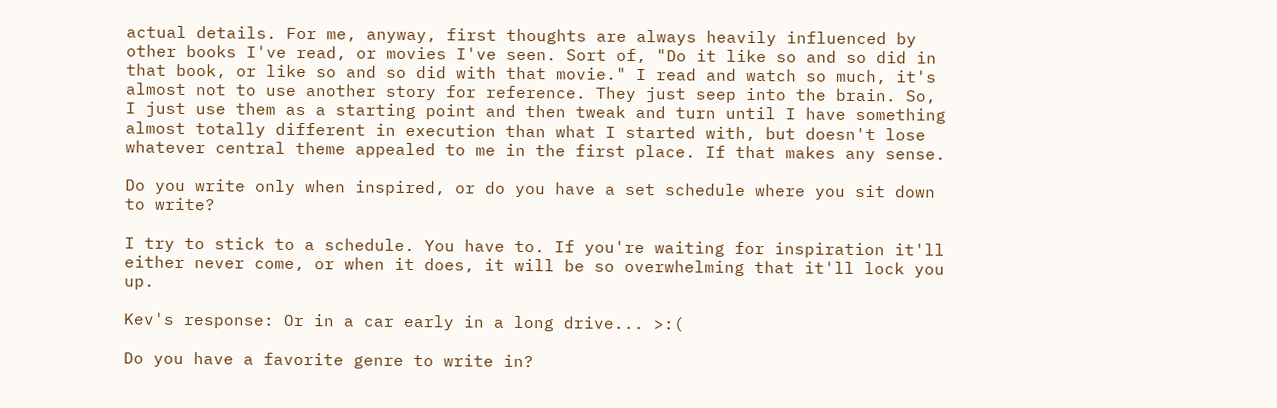actual details. For me, anyway, first thoughts are always heavily influenced by other books I've read, or movies I've seen. Sort of, "Do it like so and so did in that book, or like so and so did with that movie." I read and watch so much, it's almost not to use another story for reference. They just seep into the brain. So, I just use them as a starting point and then tweak and turn until I have something almost totally different in execution than what I started with, but doesn't lose whatever central theme appealed to me in the first place. If that makes any sense.

Do you write only when inspired, or do you have a set schedule where you sit down to write?

I try to stick to a schedule. You have to. If you're waiting for inspiration it'll either never come, or when it does, it will be so overwhelming that it'll lock you up.

Kev's response: Or in a car early in a long drive... >:(

Do you have a favorite genre to write in?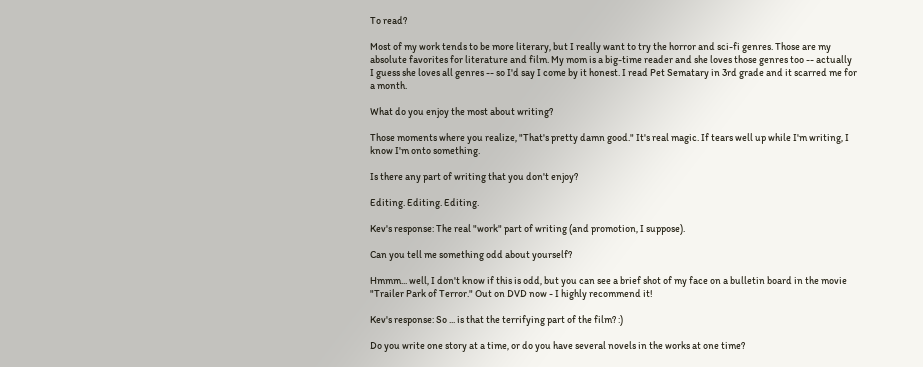To read?

Most of my work tends to be more literary, but I really want to try the horror and sci-fi genres. Those are my absolute favorites for literature and film. My mom is a big-time reader and she loves those genres too -- actually I guess she loves all genres -- so I'd say I come by it honest. I read Pet Sematary in 3rd grade and it scarred me for a month.

What do you enjoy the most about writing?

Those moments where you realize, "That's pretty damn good." It's real magic. If tears well up while I'm writing, I know I'm onto something.

Is there any part of writing that you don't enjoy?

Editing. Editing. Editing.

Kev's response: The real "work" part of writing (and promotion, I suppose).

Can you tell me something odd about yourself?

Hmmm... well, I don't know if this is odd, but you can see a brief shot of my face on a bulletin board in the movie "Trailer Park of Terror." Out on DVD now - I highly recommend it!

Kev's response: So ... is that the terrifying part of the film? :)

Do you write one story at a time, or do you have several novels in the works at one time?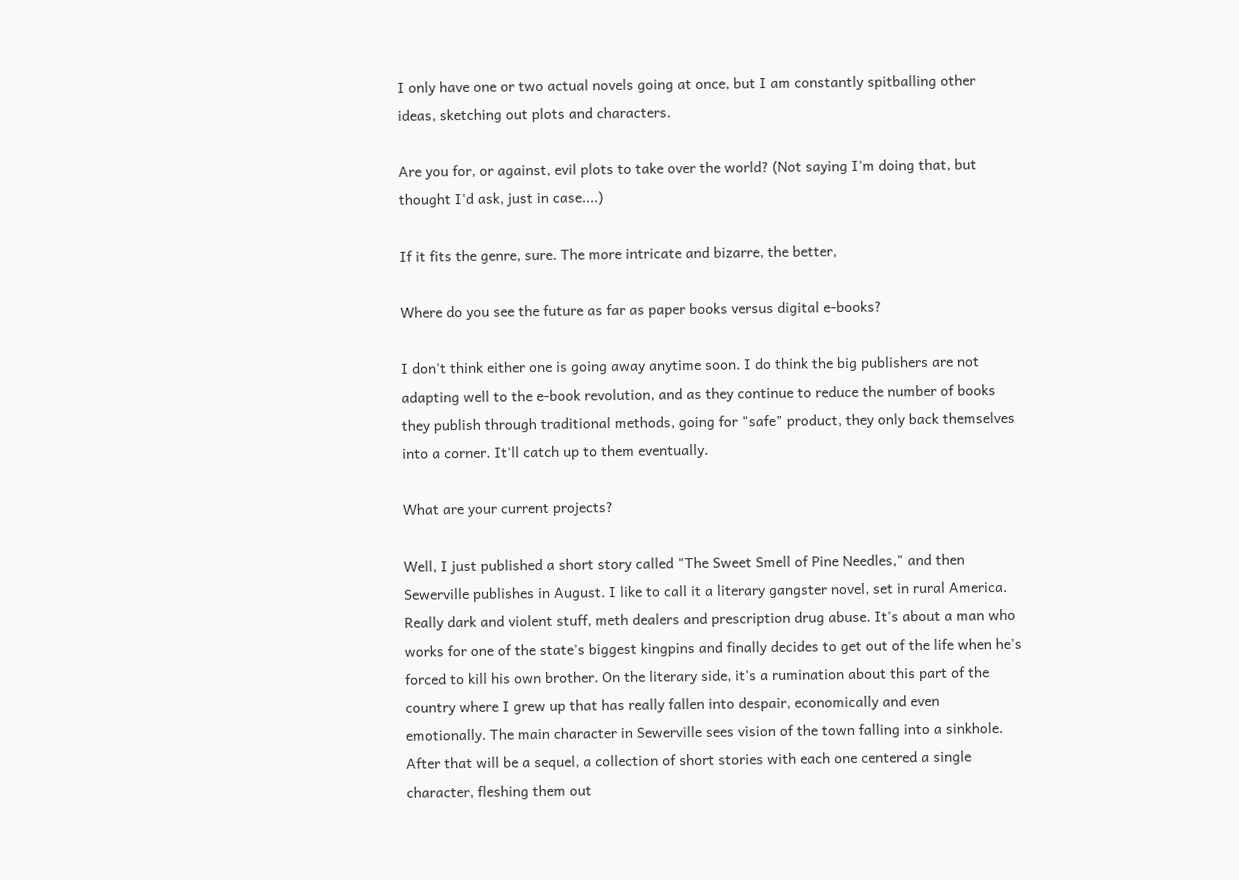I only have one or two actual novels going at once, but I am constantly spitballing other ideas, sketching out plots and characters.

Are you for, or against, evil plots to take over the world? (Not saying I'm doing that, but thought I'd ask, just in case....)

If it fits the genre, sure. The more intricate and bizarre, the better,

Where do you see the future as far as paper books versus digital e-books?

I don't think either one is going away anytime soon. I do think the big publishers are not adapting well to the e-book revolution, and as they continue to reduce the number of books they publish through traditional methods, going for "safe" product, they only back themselves into a corner. It'll catch up to them eventually.

What are your current projects?

Well, I just published a short story called "The Sweet Smell of Pine Needles," and then Sewerville publishes in August. I like to call it a literary gangster novel, set in rural America. Really dark and violent stuff, meth dealers and prescription drug abuse. It's about a man who works for one of the state's biggest kingpins and finally decides to get out of the life when he's forced to kill his own brother. On the literary side, it's a rumination about this part of the country where I grew up that has really fallen into despair, economically and even emotionally. The main character in Sewerville sees vision of the town falling into a sinkhole. After that will be a sequel, a collection of short stories with each one centered a single character, fleshing them out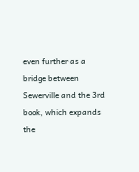even further as a bridge between Sewerville and the 3rd book, which expands the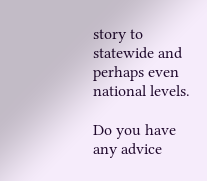story to statewide and perhaps even national levels.

Do you have any advice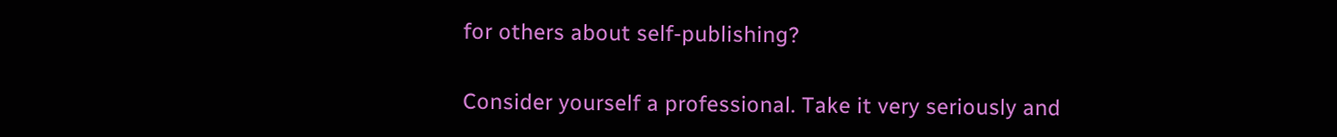for others about self-publishing?

Consider yourself a professional. Take it very seriously and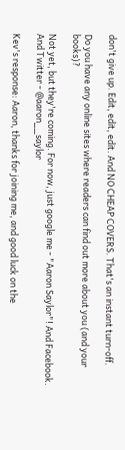don't give up. Edit, edit, edit. And NO CHEAP COVERS. That's an instant turn-off.

Do you have any online sites where readers can find out more about you (and your books)?

Not yet, but they're coming. For now, just google me - "Aaron Saylor"! And Facebook. And Twitter - @aaron__saylor

Kev's response: Aaron, thanks for joining me, and good luck on the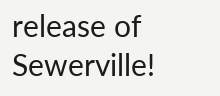release of Sewerville!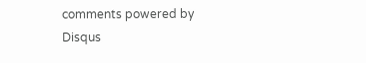comments powered by Disqus